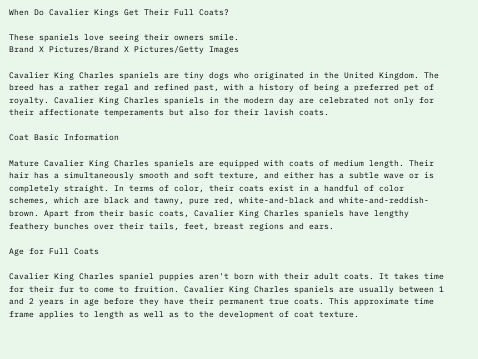When Do Cavalier Kings Get Their Full Coats?

These spaniels love seeing their owners smile.
Brand X Pictures/Brand X Pictures/Getty Images

Cavalier King Charles spaniels are tiny dogs who originated in the United Kingdom. The breed has a rather regal and refined past, with a history of being a preferred pet of royalty. Cavalier King Charles spaniels in the modern day are celebrated not only for their affectionate temperaments but also for their lavish coats.

Coat Basic Information

Mature Cavalier King Charles spaniels are equipped with coats of medium length. Their hair has a simultaneously smooth and soft texture, and either has a subtle wave or is completely straight. In terms of color, their coats exist in a handful of color schemes, which are black and tawny, pure red, white-and-black and white-and-reddish-brown. Apart from their basic coats, Cavalier King Charles spaniels have lengthy feathery bunches over their tails, feet, breast regions and ears.

Age for Full Coats

Cavalier King Charles spaniel puppies aren't born with their adult coats. It takes time for their fur to come to fruition. Cavalier King Charles spaniels are usually between 1 and 2 years in age before they have their permanent true coats. This approximate time frame applies to length as well as to the development of coat texture.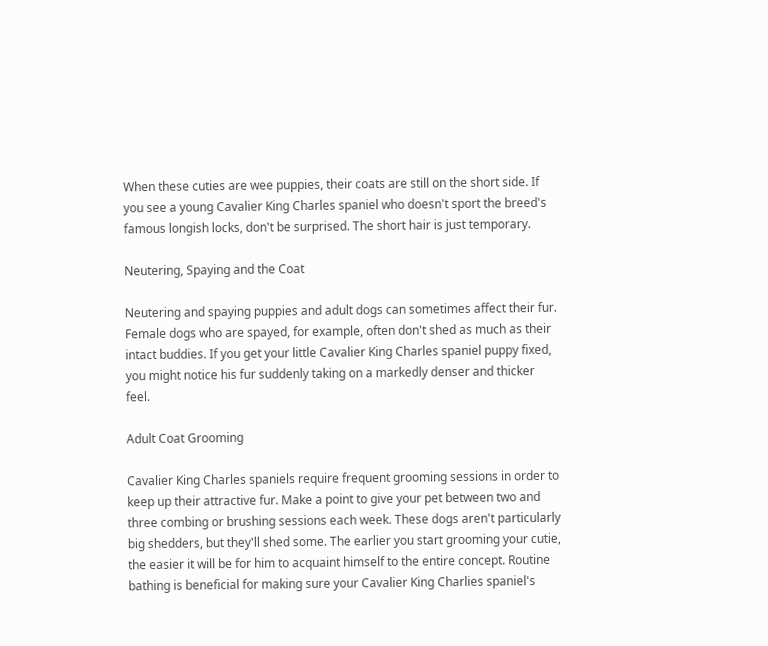When these cuties are wee puppies, their coats are still on the short side. If you see a young Cavalier King Charles spaniel who doesn't sport the breed's famous longish locks, don't be surprised. The short hair is just temporary.

Neutering, Spaying and the Coat

Neutering and spaying puppies and adult dogs can sometimes affect their fur. Female dogs who are spayed, for example, often don't shed as much as their intact buddies. If you get your little Cavalier King Charles spaniel puppy fixed, you might notice his fur suddenly taking on a markedly denser and thicker feel.

Adult Coat Grooming

Cavalier King Charles spaniels require frequent grooming sessions in order to keep up their attractive fur. Make a point to give your pet between two and three combing or brushing sessions each week. These dogs aren't particularly big shedders, but they'll shed some. The earlier you start grooming your cutie, the easier it will be for him to acquaint himself to the entire concept. Routine bathing is beneficial for making sure your Cavalier King Charlies spaniel's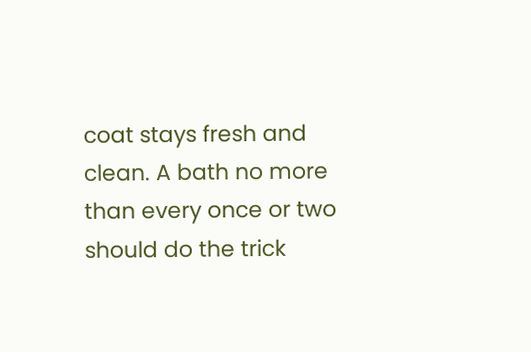coat stays fresh and clean. A bath no more than every once or two should do the trick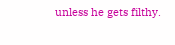unless he gets filthy.